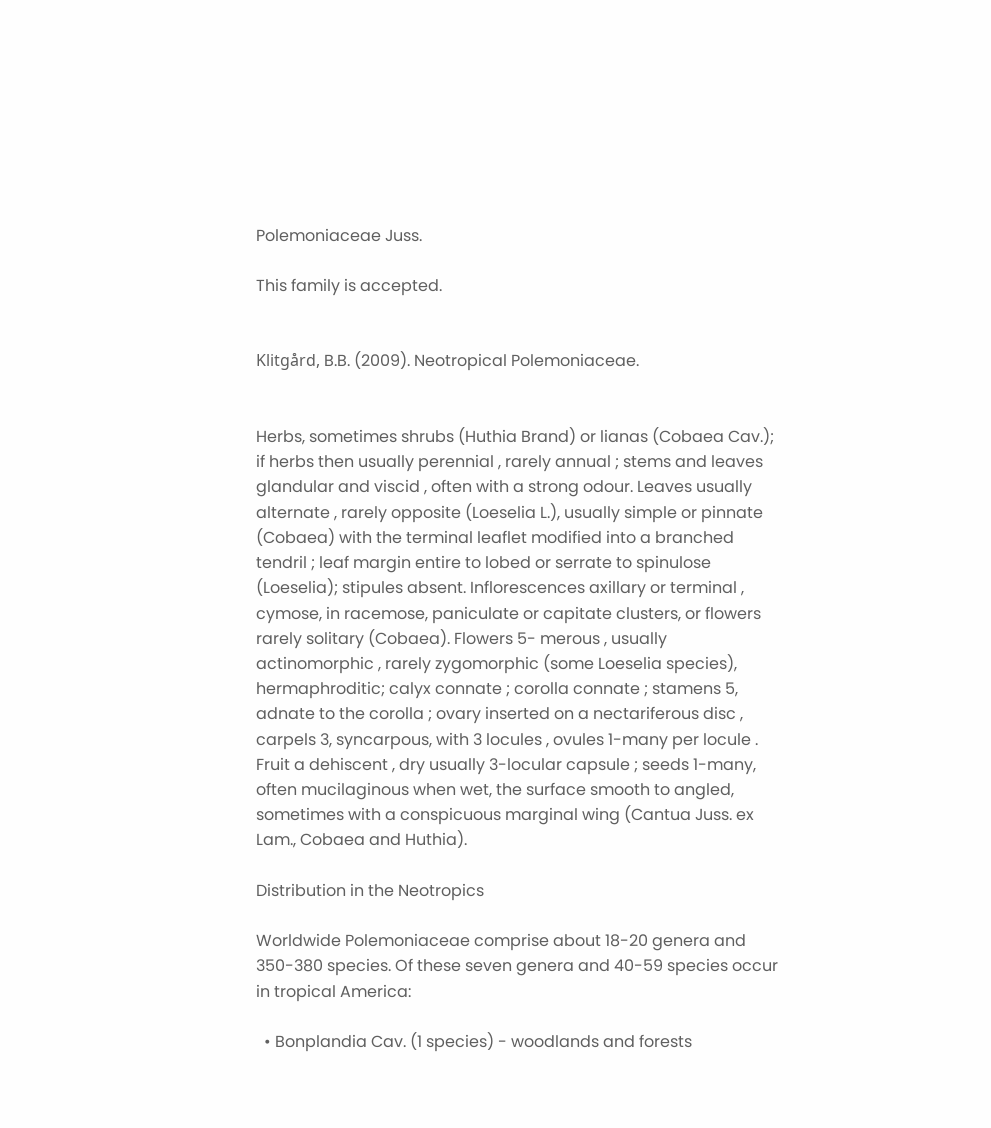Polemoniaceae Juss.

This family is accepted.


Klitgård, B.B. (2009). Neotropical Polemoniaceae.


Herbs, sometimes shrubs (Huthia Brand) or lianas (Cobaea Cav.); if herbs then usually perennial , rarely annual ; stems and leaves glandular and viscid , often with a strong odour. Leaves usually alternate , rarely opposite (Loeselia L.), usually simple or pinnate (Cobaea) with the terminal leaflet modified into a branched tendril ; leaf margin entire to lobed or serrate to spinulose (Loeselia); stipules absent. Inflorescences axillary or terminal , cymose, in racemose, paniculate or capitate clusters, or flowers rarely solitary (Cobaea). Flowers 5- merous , usually actinomorphic , rarely zygomorphic (some Loeselia species), hermaphroditic; calyx connate ; corolla connate ; stamens 5, adnate to the corolla ; ovary inserted on a nectariferous disc , carpels 3, syncarpous, with 3 locules , ovules 1-many per locule . Fruit a dehiscent , dry usually 3-locular capsule ; seeds 1-many, often mucilaginous when wet, the surface smooth to angled, sometimes with a conspicuous marginal wing (Cantua Juss. ex Lam., Cobaea and Huthia).

Distribution in the Neotropics

Worldwide Polemoniaceae comprise about 18-20 genera and 350-380 species. Of these seven genera and 40-59 species occur in tropical America:

  • Bonplandia Cav. (1 species) - woodlands and forests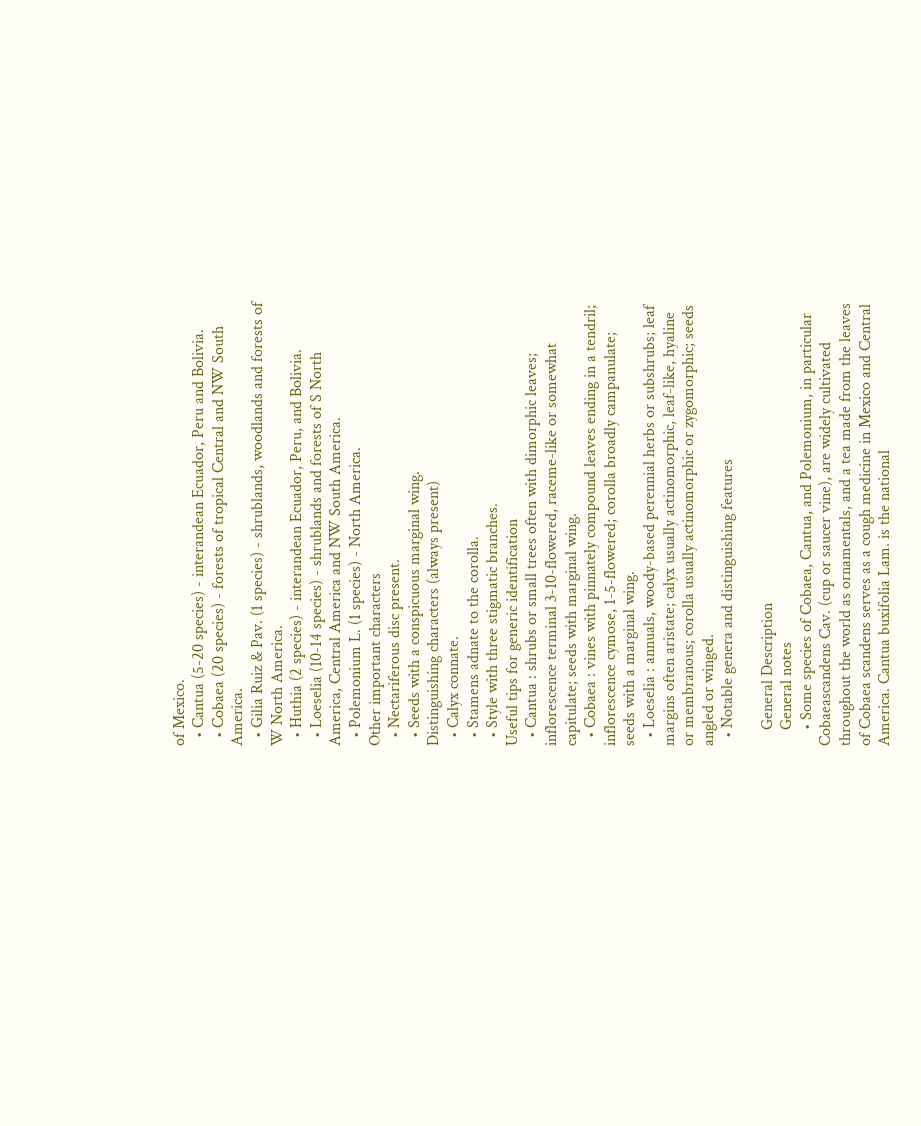of Mexico.
  • Cantua (5-20 species) - interandean Ecuador, Peru and Bolivia.
  • Cobaea (20 species) - forests of tropical Central and NW South America.
  • Gilia Ruiz & Pav. (1 species) - shrublands, woodlands and forests of W North America.
  • Huthia (2 species) - interandean Ecuador, Peru, and Bolivia.
  • Loeselia (10-14 species) - shrublands and forests of S North America, Central America and NW South America.
  • Polemonium L. (1 species) - North America.
Other important characters
  • Nectariferous disc present.
  • Seeds with a conspicuous marginal wing.
Distinguishing characters (always present)
  • Calyx connate.
  • Stamens adnate to the corolla.
  • Style with three stigmatic branches.
Useful tips for generic identification
  • Cantua : shrubs or small trees often with dimorphic leaves; inflorescence terminal 3-10-flowered, raceme-like or somewhat capitulate; seeds with marginal wing.
  • Cobaea : vines with pinnately compound leaves ending in a tendril; inflorescence cymose, 1-5-flowered; corolla broadly campanulate; seeds with a marginal wing.
  • Loeselia : annuals, woody-based perennial herbs or subshrubs; leaf margins often aristate; calyx usually actinomorphic, leaf-like, hyaline or membranous; corolla usually actinomorphic or zygomorphic; seeds angled or winged.
  • Notable genera and distinguishing features

    General Description
    General notes
    • Some species of Cobaea, Cantua, and Polemonium, in particular Cobaeascandens Cav. (cup or saucer vine), are widely cultivated throughout the world as ornamentals, and a tea made from the leaves of Cobaea scandens serves as a cough medicine in Mexico and Central America. Cantua buxifolia Lam. is the national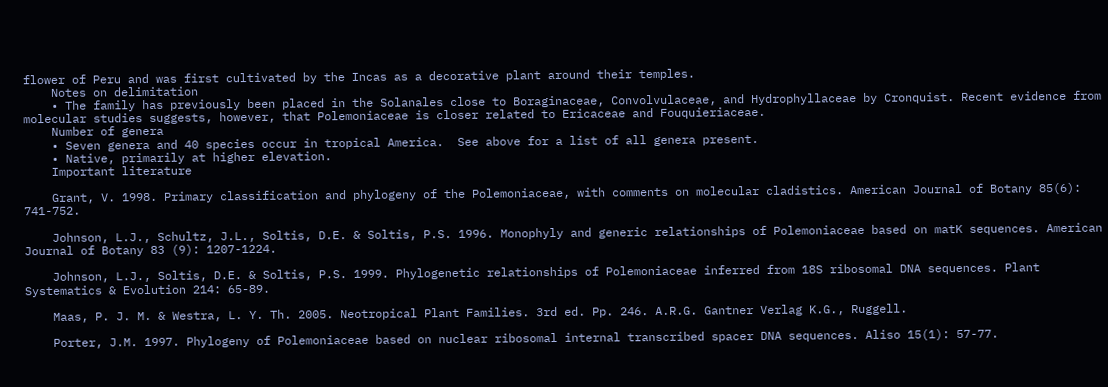flower of Peru and was first cultivated by the Incas as a decorative plant around their temples.
    Notes on delimitation
    • The family has previously been placed in the Solanales close to Boraginaceae, Convolvulaceae, and Hydrophyllaceae by Cronquist. Recent evidence from molecular studies suggests, however, that Polemoniaceae is closer related to Ericaceae and Fouquieriaceae.
    Number of genera
    • Seven genera and 40 species occur in tropical America.  See above for a list of all genera present.
    • Native, primarily at higher elevation.
    Important literature

    Grant, V. 1998. Primary classification and phylogeny of the Polemoniaceae, with comments on molecular cladistics. American Journal of Botany 85(6): 741-752.

    Johnson, L.J., Schultz, J.L., Soltis, D.E. & Soltis, P.S. 1996. Monophyly and generic relationships of Polemoniaceae based on matK sequences. American Journal of Botany 83 (9): 1207-1224.

    Johnson, L.J., Soltis, D.E. & Soltis, P.S. 1999. Phylogenetic relationships of Polemoniaceae inferred from 18S ribosomal DNA sequences. Plant Systematics & Evolution 214: 65-89.

    Maas, P. J. M. & Westra, L. Y. Th. 2005. Neotropical Plant Families. 3rd ed. Pp. 246. A.R.G. Gantner Verlag K.G., Ruggell.

    Porter, J.M. 1997. Phylogeny of Polemoniaceae based on nuclear ribosomal internal transcribed spacer DNA sequences. Aliso 15(1): 57-77.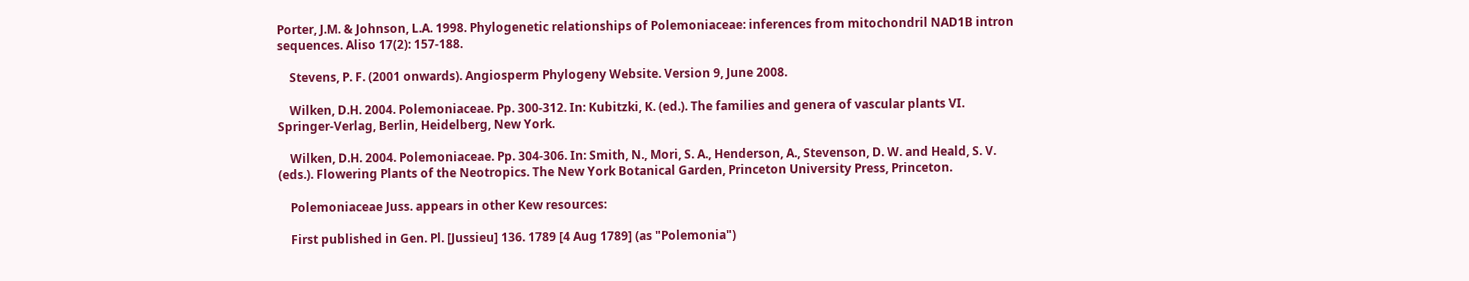Porter, J.M. & Johnson, L.A. 1998. Phylogenetic relationships of Polemoniaceae: inferences from mitochondril NAD1B intron sequences. Aliso 17(2): 157-188.

    Stevens, P. F. (2001 onwards). Angiosperm Phylogeny Website. Version 9, June 2008.

    Wilken, D.H. 2004. Polemoniaceae. Pp. 300-312. In: Kubitzki, K. (ed.). The families and genera of vascular plants VI. Springer-Verlag, Berlin, Heidelberg, New York.

    Wilken, D.H. 2004. Polemoniaceae. Pp. 304-306. In: Smith, N., Mori, S. A., Henderson, A., Stevenson, D. W. and Heald, S. V. (eds.). Flowering Plants of the Neotropics. The New York Botanical Garden, Princeton University Press, Princeton.

    Polemoniaceae Juss. appears in other Kew resources:

    First published in Gen. Pl. [Jussieu] 136. 1789 [4 Aug 1789] (as "Polemonia")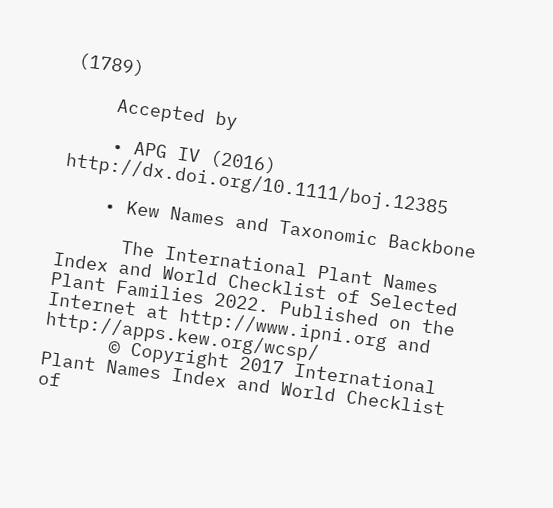(1789)

    Accepted by

    • APG IV (2016) http://dx.doi.org/10.1111/boj.12385

    • Kew Names and Taxonomic Backbone

      The International Plant Names Index and World Checklist of Selected Plant Families 2022. Published on the Internet at http://www.ipni.org and http://apps.kew.org/wcsp/
      © Copyright 2017 International Plant Names Index and World Checklist of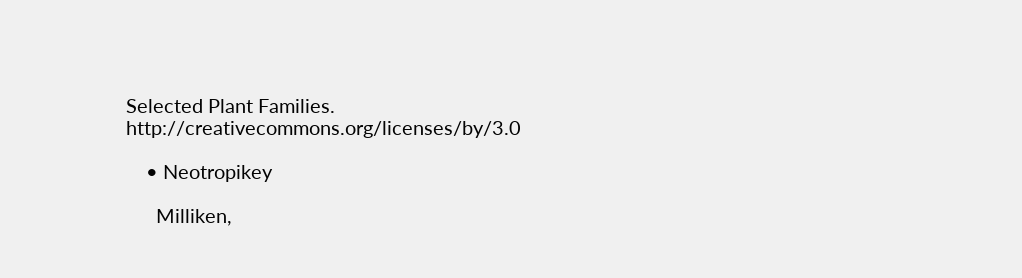Selected Plant Families. http://creativecommons.org/licenses/by/3.0

    • Neotropikey

      Milliken,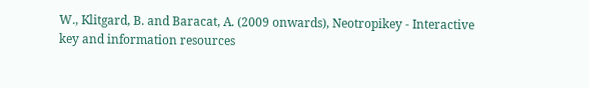W., Klitgard, B. and Baracat, A. (2009 onwards), Neotropikey - Interactive key and information resources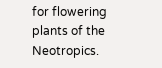for flowering plants of the Neotropics.